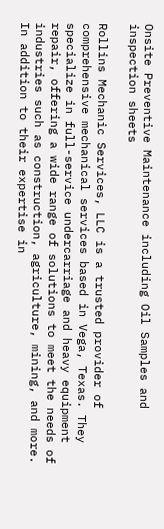Onsite Preventive Maintenance including Oil Samples and inspection sheets

Rollins Mechanic Services, LLC is a trusted provider of comprehensive mechanical services based in Vega, Texas. They specialize in full-service undercarriage and heavy equipment repair, offering a wide range of solutions to meet the needs of industries such as construction, agriculture, mining, and more. In addition to their expertise in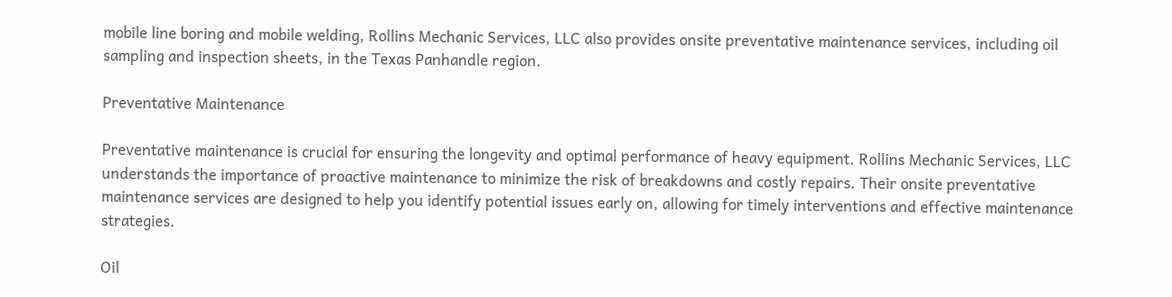mobile line boring and mobile welding, Rollins Mechanic Services, LLC also provides onsite preventative maintenance services, including oil sampling and inspection sheets, in the Texas Panhandle region.

Preventative Maintenance

Preventative maintenance is crucial for ensuring the longevity and optimal performance of heavy equipment. Rollins Mechanic Services, LLC understands the importance of proactive maintenance to minimize the risk of breakdowns and costly repairs. Their onsite preventative maintenance services are designed to help you identify potential issues early on, allowing for timely interventions and effective maintenance strategies.

Oil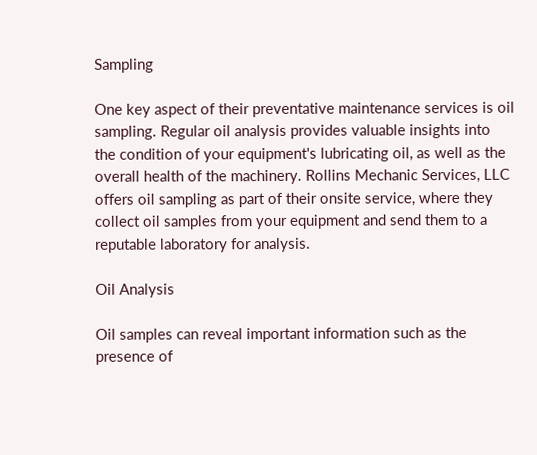Sampling

One key aspect of their preventative maintenance services is oil sampling. Regular oil analysis provides valuable insights into the condition of your equipment's lubricating oil, as well as the overall health of the machinery. Rollins Mechanic Services, LLC offers oil sampling as part of their onsite service, where they collect oil samples from your equipment and send them to a reputable laboratory for analysis.

Oil Analysis

Oil samples can reveal important information such as the presence of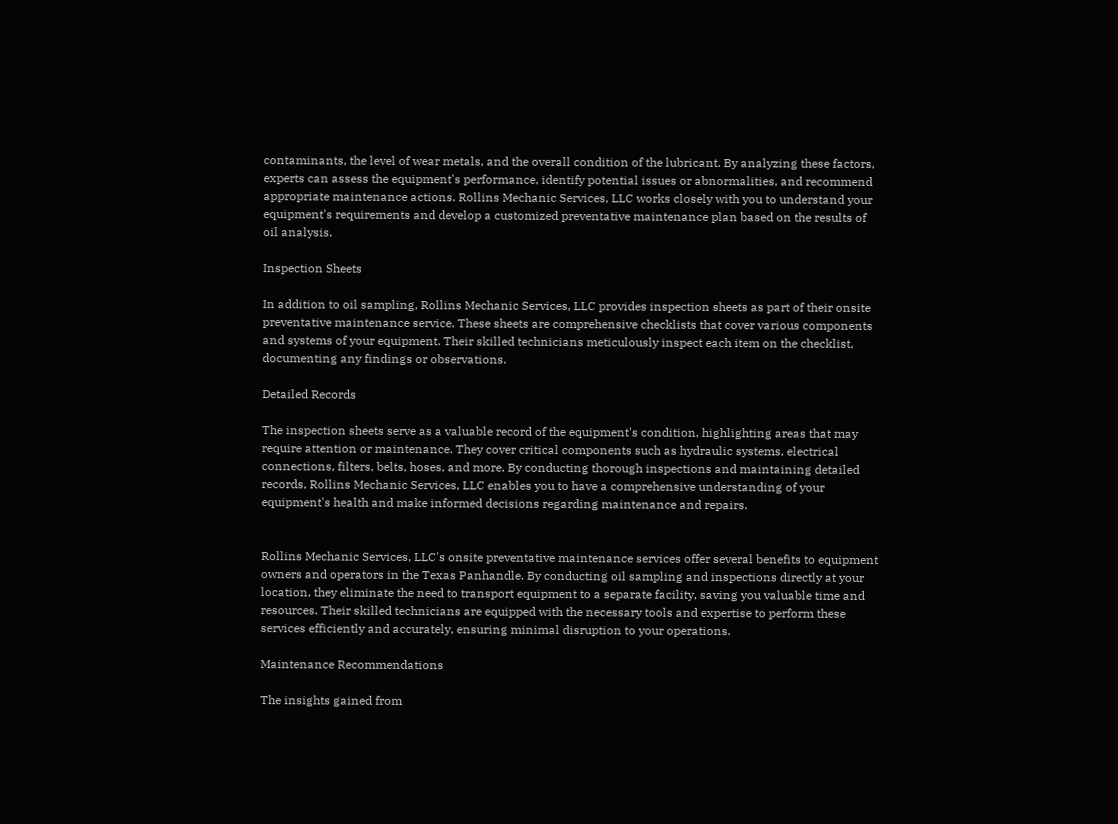contaminants, the level of wear metals, and the overall condition of the lubricant. By analyzing these factors, experts can assess the equipment's performance, identify potential issues or abnormalities, and recommend appropriate maintenance actions. Rollins Mechanic Services, LLC works closely with you to understand your equipment's requirements and develop a customized preventative maintenance plan based on the results of oil analysis.

Inspection Sheets

In addition to oil sampling, Rollins Mechanic Services, LLC provides inspection sheets as part of their onsite preventative maintenance service. These sheets are comprehensive checklists that cover various components and systems of your equipment. Their skilled technicians meticulously inspect each item on the checklist, documenting any findings or observations.

Detailed Records

The inspection sheets serve as a valuable record of the equipment's condition, highlighting areas that may require attention or maintenance. They cover critical components such as hydraulic systems, electrical connections, filters, belts, hoses, and more. By conducting thorough inspections and maintaining detailed records, Rollins Mechanic Services, LLC enables you to have a comprehensive understanding of your equipment's health and make informed decisions regarding maintenance and repairs.


Rollins Mechanic Services, LLC's onsite preventative maintenance services offer several benefits to equipment owners and operators in the Texas Panhandle. By conducting oil sampling and inspections directly at your location, they eliminate the need to transport equipment to a separate facility, saving you valuable time and resources. Their skilled technicians are equipped with the necessary tools and expertise to perform these services efficiently and accurately, ensuring minimal disruption to your operations.

Maintenance Recommendations

The insights gained from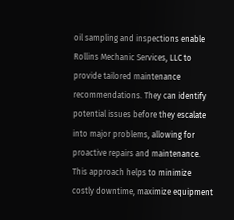oil sampling and inspections enable Rollins Mechanic Services, LLC to provide tailored maintenance recommendations. They can identify potential issues before they escalate into major problems, allowing for proactive repairs and maintenance. This approach helps to minimize costly downtime, maximize equipment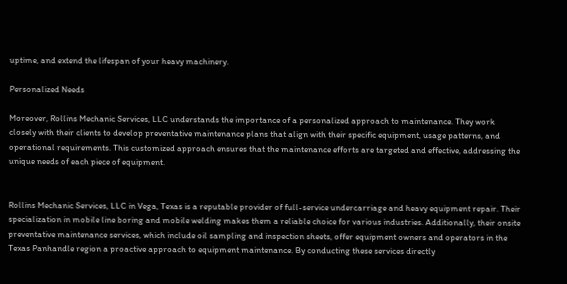uptime, and extend the lifespan of your heavy machinery.

Personalized Needs

Moreover, Rollins Mechanic Services, LLC understands the importance of a personalized approach to maintenance. They work closely with their clients to develop preventative maintenance plans that align with their specific equipment, usage patterns, and operational requirements. This customized approach ensures that the maintenance efforts are targeted and effective, addressing the unique needs of each piece of equipment.


Rollins Mechanic Services, LLC in Vega, Texas is a reputable provider of full-service undercarriage and heavy equipment repair. Their specialization in mobile line boring and mobile welding makes them a reliable choice for various industries. Additionally, their onsite preventative maintenance services, which include oil sampling and inspection sheets, offer equipment owners and operators in the Texas Panhandle region a proactive approach to equipment maintenance. By conducting these services directly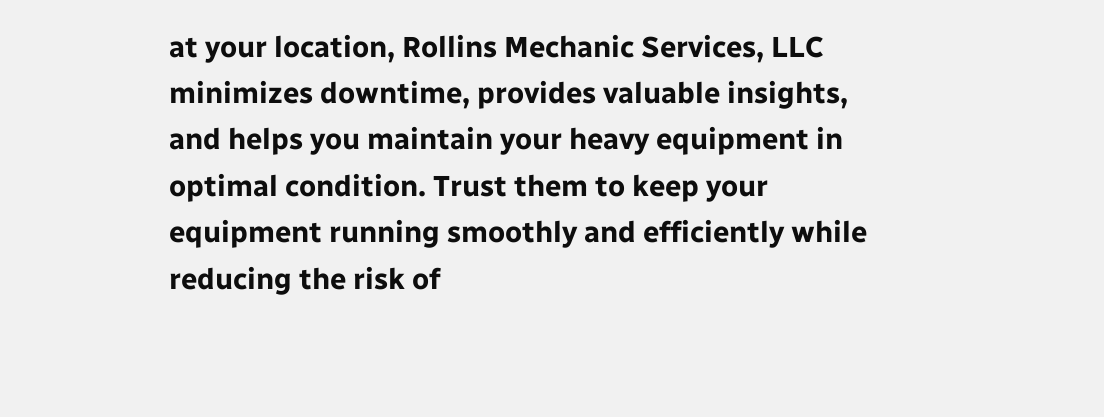at your location, Rollins Mechanic Services, LLC minimizes downtime, provides valuable insights, and helps you maintain your heavy equipment in optimal condition. Trust them to keep your equipment running smoothly and efficiently while reducing the risk of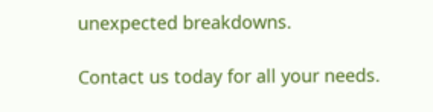unexpected breakdowns.

Contact us today for all your needs.